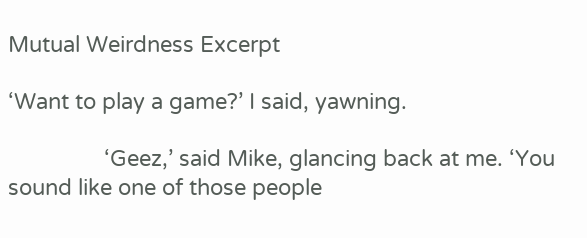Mutual Weirdness Excerpt

‘Want to play a game?’ I said, yawning.

                ‘Geez,’ said Mike, glancing back at me. ‘You sound like one of those people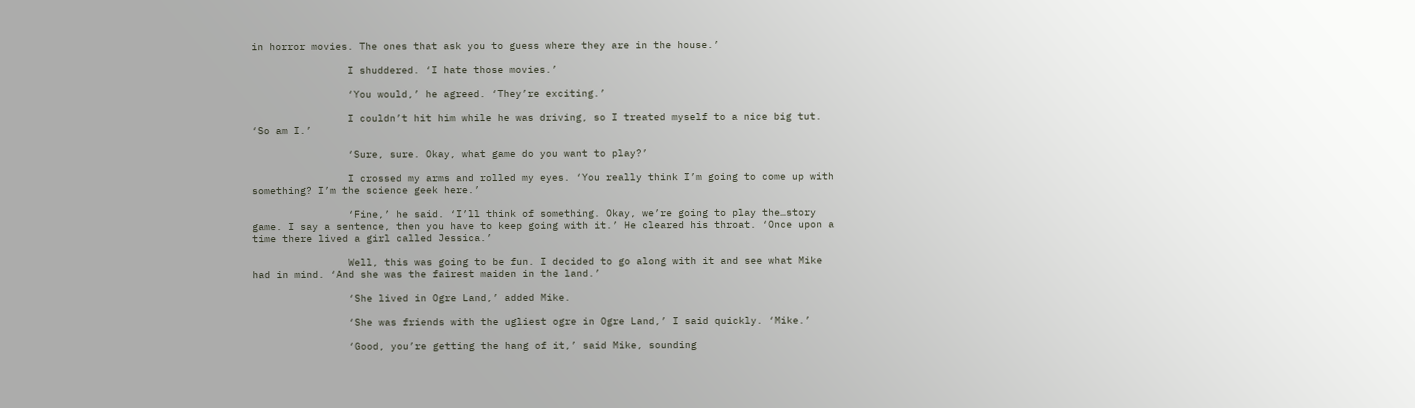in horror movies. The ones that ask you to guess where they are in the house.’

                I shuddered. ‘I hate those movies.’

                ‘You would,’ he agreed. ‘They’re exciting.’

                I couldn’t hit him while he was driving, so I treated myself to a nice big tut. ‘So am I.’

                ‘Sure, sure. Okay, what game do you want to play?’

                I crossed my arms and rolled my eyes. ‘You really think I’m going to come up with something? I’m the science geek here.’

                ‘Fine,’ he said. ‘I’ll think of something. Okay, we’re going to play the…story game. I say a sentence, then you have to keep going with it.’ He cleared his throat. ‘Once upon a time there lived a girl called Jessica.’

                Well, this was going to be fun. I decided to go along with it and see what Mike had in mind. ‘And she was the fairest maiden in the land.’

                ‘She lived in Ogre Land,’ added Mike.

                ‘She was friends with the ugliest ogre in Ogre Land,’ I said quickly. ‘Mike.’

                ‘Good, you’re getting the hang of it,’ said Mike, sounding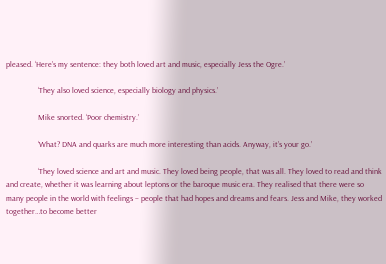pleased. ‘Here’s my sentence: they both loved art and music, especially Jess the Ogre.’

                ‘They also loved science, especially biology and physics.’

                Mike snorted. ‘Poor chemistry.’

                ‘What? DNA and quarks are much more interesting than acids. Anyway, it’s your go.’

                ‘They loved science and art and music. They loved being people, that was all. They loved to read and think and create, whether it was learning about leptons or the baroque music era. They realised that there were so many people in the world with feelings – people that had hopes and dreams and fears. Jess and Mike, they worked together…to become better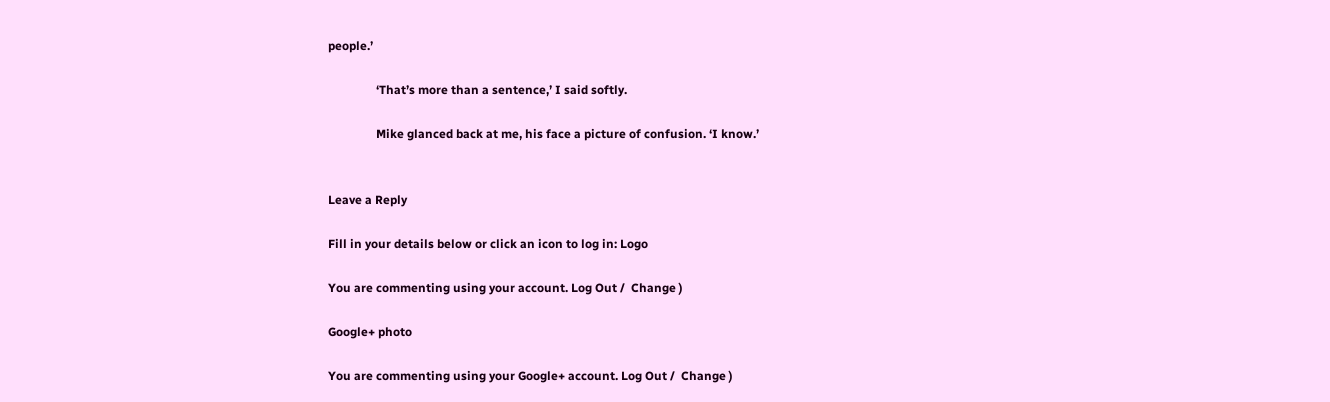people.’

                ‘That’s more than a sentence,’ I said softly.

                Mike glanced back at me, his face a picture of confusion. ‘I know.’


Leave a Reply

Fill in your details below or click an icon to log in: Logo

You are commenting using your account. Log Out /  Change )

Google+ photo

You are commenting using your Google+ account. Log Out /  Change )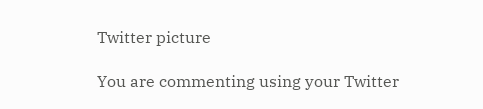Twitter picture

You are commenting using your Twitter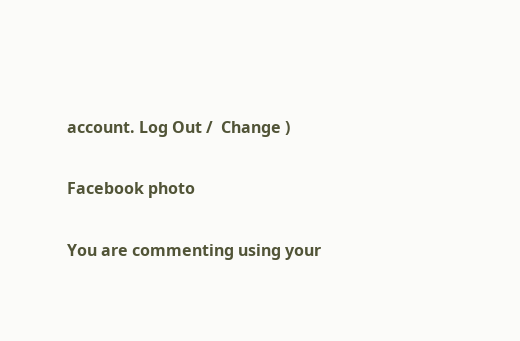account. Log Out /  Change )

Facebook photo

You are commenting using your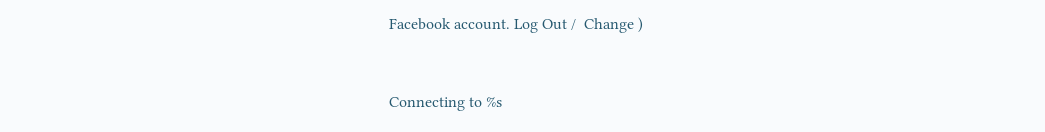Facebook account. Log Out /  Change )


Connecting to %s